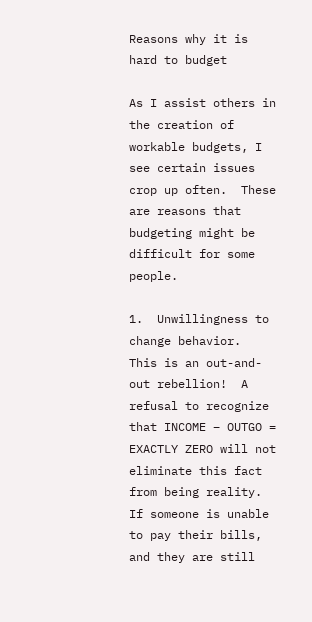Reasons why it is hard to budget

As I assist others in the creation of workable budgets, I see certain issues crop up often.  These are reasons that budgeting might be difficult for some people.

1.  Unwillingness to change behavior.  This is an out-and-out rebellion!  A refusal to recognize that INCOME – OUTGO = EXACTLY ZERO will not eliminate this fact from being reality.  If someone is unable to pay their bills, and they are still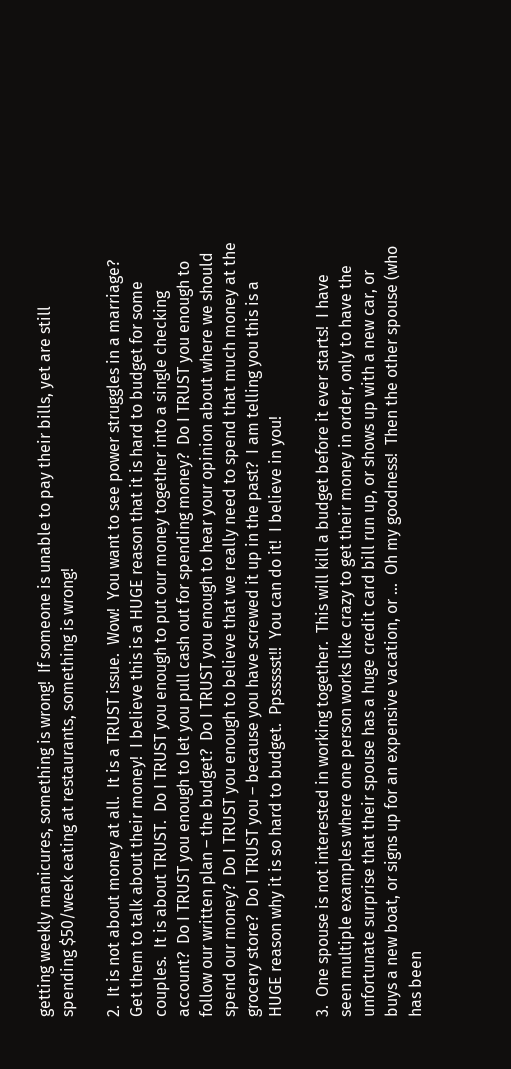getting weekly manicures, something is wrong!  If someone is unable to pay their bills, yet are still spending $50/week eating at restaurants, something is wrong!

2.  It is not about money at all.  It is a TRUST issue.  Wow!  You want to see power struggles in a marriage?  Get them to talk about their money!  I believe this is a HUGE reason that it is hard to budget for some couples.  It is about TRUST.  Do I TRUST you enough to put our money together into a single checking account?  Do I TRUST you enough to let you pull cash out for spending money?  Do I TRUST you enough to follow our written plan – the budget?  Do I TRUST you enough to hear your opinion about where we should spend our money?  Do I TRUST you enough to believe that we really need to spend that much money at the grocery store?  Do I TRUST you – because you have screwed it up in the past?  I am telling you this is a HUGE reason why it is so hard to budget.  Ppssssst!!  You can do it!  I believe in you!

3.  One spouse is not interested in working together.  This will kill a budget before it ever starts!  I have seen multiple examples where one person works like crazy to get their money in order, only to have the unfortunate surprise that their spouse has a huge credit card bill run up, or shows up with a new car, or buys a new boat, or signs up for an expensive vacation, or …  Oh my goodness!  Then the other spouse (who has been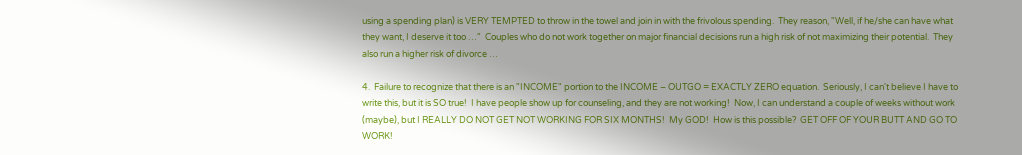using a spending plan) is VERY TEMPTED to throw in the towel and join in with the frivolous spending.  They reason, "Well, if he/she can have what they want, I deserve it too …"  Couples who do not work together on major financial decisions run a high risk of not maximizing their potential.  They also run a higher risk of divorce …

4.  Failure to recognize that there is an "INCOME" portion to the INCOME – OUTGO = EXACTLY ZERO equation.  Seriously, I can't believe I have to write this, but it is SO true!  I have people show up for counseling, and they are not working!  Now, I can understand a couple of weeks without work (maybe), but I REALLY DO NOT GET NOT WORKING FOR SIX MONTHS!  My GOD!  How is this possible?  GET OFF OF YOUR BUTT AND GO TO WORK!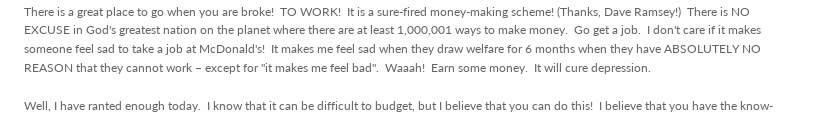There is a great place to go when you are broke!  TO WORK!  It is a sure-fired money-making scheme! (Thanks, Dave Ramsey!)  There is NO EXCUSE in God's greatest nation on the planet where there are at least 1,000,001 ways to make money.  Go get a job.  I don't care if it makes someone feel sad to take a job at McDonald's!  It makes me feel sad when they draw welfare for 6 months when they have ABSOLUTELY NO REASON that they cannot work – except for "it makes me feel bad".  Waaah!  Earn some money.  It will cure depression.

Well, I have ranted enough today.  I know that it can be difficult to budget, but I believe that you can do this!  I believe that you have the know-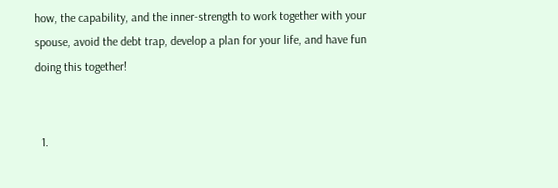how, the capability, and the inner-strength to work together with your spouse, avoid the debt trap, develop a plan for your life, and have fun doing this together!


  1.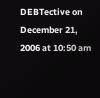DEBTective on December 21, 2006 at 10:50 am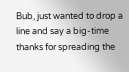Bub, just wanted to drop a line and say a big-time thanks for spreading the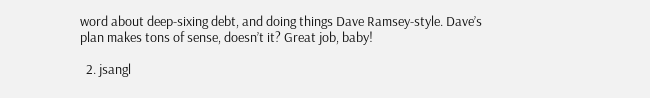word about deep-sixing debt, and doing things Dave Ramsey-style. Dave’s plan makes tons of sense, doesn’t it? Great job, baby!

  2. jsangl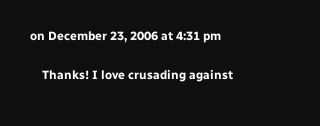on December 23, 2006 at 4:31 pm

    Thanks! I love crusading against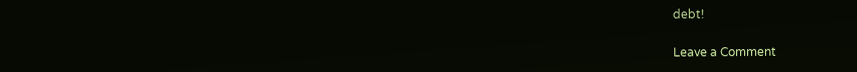debt!

Leave a Comment